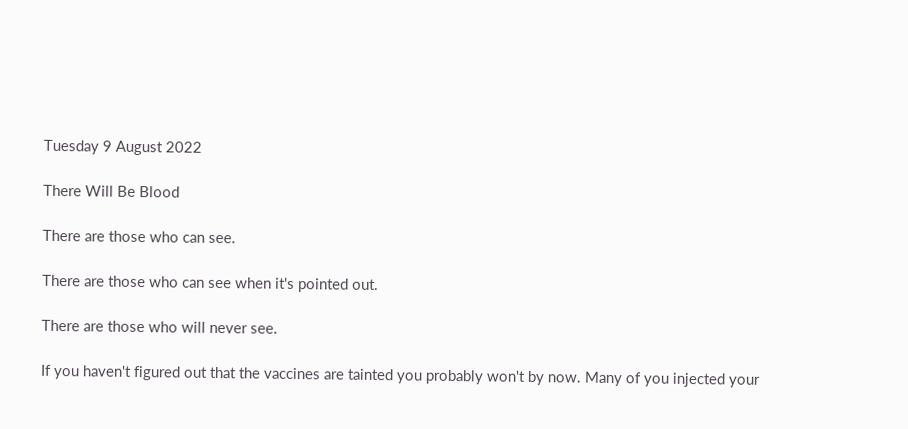Tuesday 9 August 2022

There Will Be Blood

There are those who can see.

There are those who can see when it's pointed out.

There are those who will never see.

If you haven't figured out that the vaccines are tainted you probably won't by now. Many of you injected your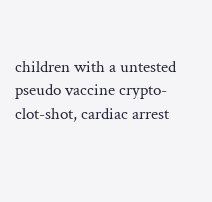children with a untested pseudo vaccine crypto-clot-shot, cardiac arrest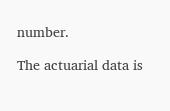number.

The actuarial data is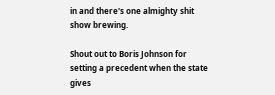in and there's one almighty shit show brewing.

Shout out to Boris Johnson for setting a precedent when the state gives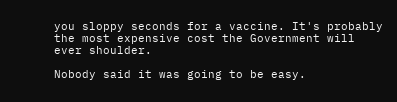you sloppy seconds for a vaccine. It's probably the most expensive cost the Government will ever shoulder.

Nobody said it was going to be easy.